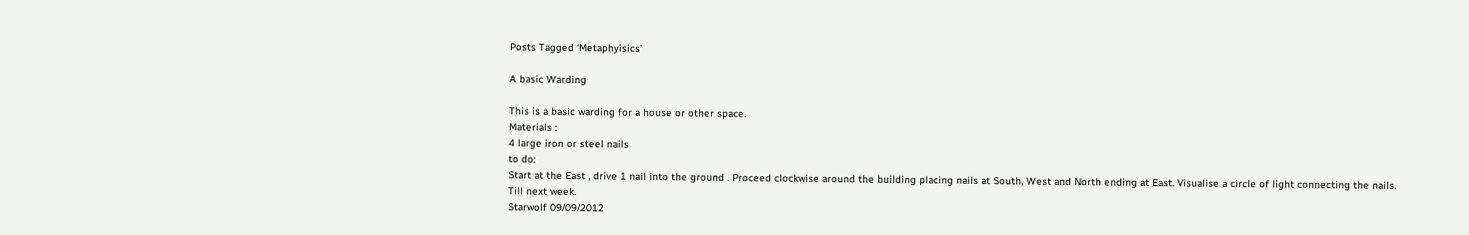Posts Tagged ‘Metaphyisics’

A basic Warding

This is a basic warding for a house or other space.
Materials :
4 large iron or steel nails
to do:
Start at the East , drive 1 nail into the ground . Proceed clockwise around the building placing nails at South, West and North ending at East. Visualise a circle of light connecting the nails.
Till next week.
Starwolf 09/09/2012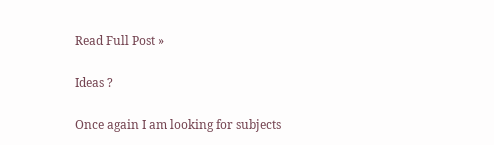Read Full Post »

Ideas ?

Once again I am looking for subjects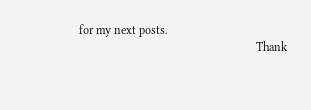for my next posts.
                                                           Thank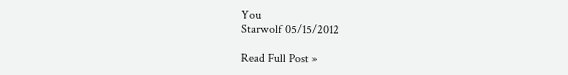You
Starwolf 05/15/2012

Read Full Post »